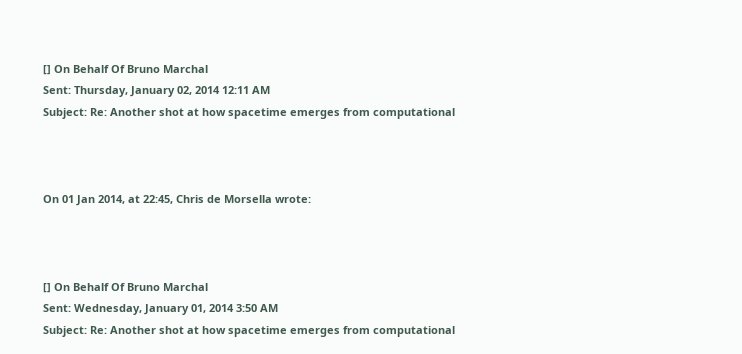[] On Behalf Of Bruno Marchal
Sent: Thursday, January 02, 2014 12:11 AM
Subject: Re: Another shot at how spacetime emerges from computational



On 01 Jan 2014, at 22:45, Chris de Morsella wrote:



[] On Behalf Of Bruno Marchal
Sent: Wednesday, January 01, 2014 3:50 AM
Subject: Re: Another shot at how spacetime emerges from computational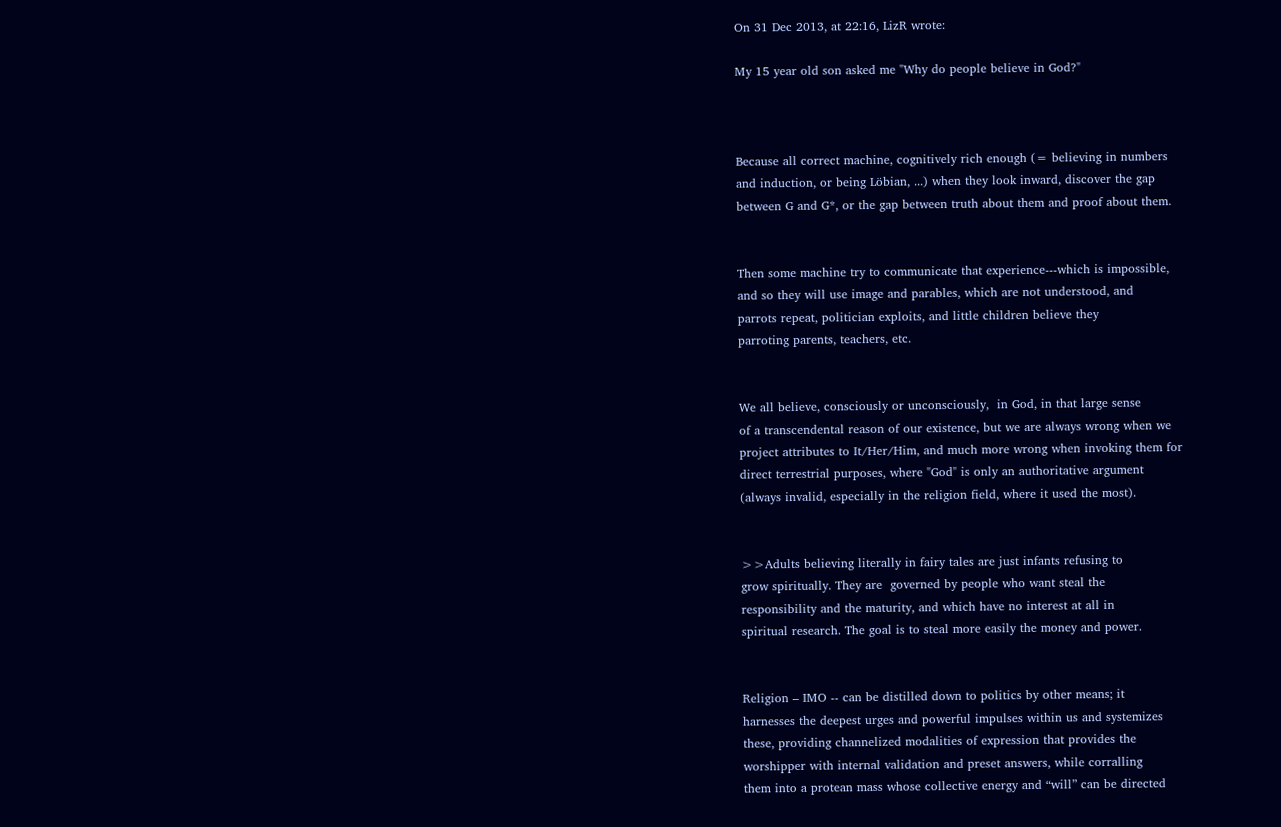On 31 Dec 2013, at 22:16, LizR wrote:

My 15 year old son asked me "Why do people believe in God?"



Because all correct machine, cognitively rich enough (= believing in numbers
and induction, or being Löbian, ...) when they look inward, discover the gap
between G and G*, or the gap between truth about them and proof about them.


Then some machine try to communicate that experience---which is impossible,
and so they will use image and parables, which are not understood, and
parrots repeat, politician exploits, and little children believe they
parroting parents, teachers, etc.


We all believe, consciously or unconsciously,  in God, in that large sense
of a transcendental reason of our existence, but we are always wrong when we
project attributes to It/Her/Him, and much more wrong when invoking them for
direct terrestrial purposes, where "God" is only an authoritative argument
(always invalid, especially in the religion field, where it used the most).


>>Adults believing literally in fairy tales are just infants refusing to
grow spiritually. They are  governed by people who want steal the
responsibility and the maturity, and which have no interest at all in
spiritual research. The goal is to steal more easily the money and power.


Religion – IMO -- can be distilled down to politics by other means; it
harnesses the deepest urges and powerful impulses within us and systemizes
these, providing channelized modalities of expression that provides the
worshipper with internal validation and preset answers, while corralling
them into a protean mass whose collective energy and “will” can be directed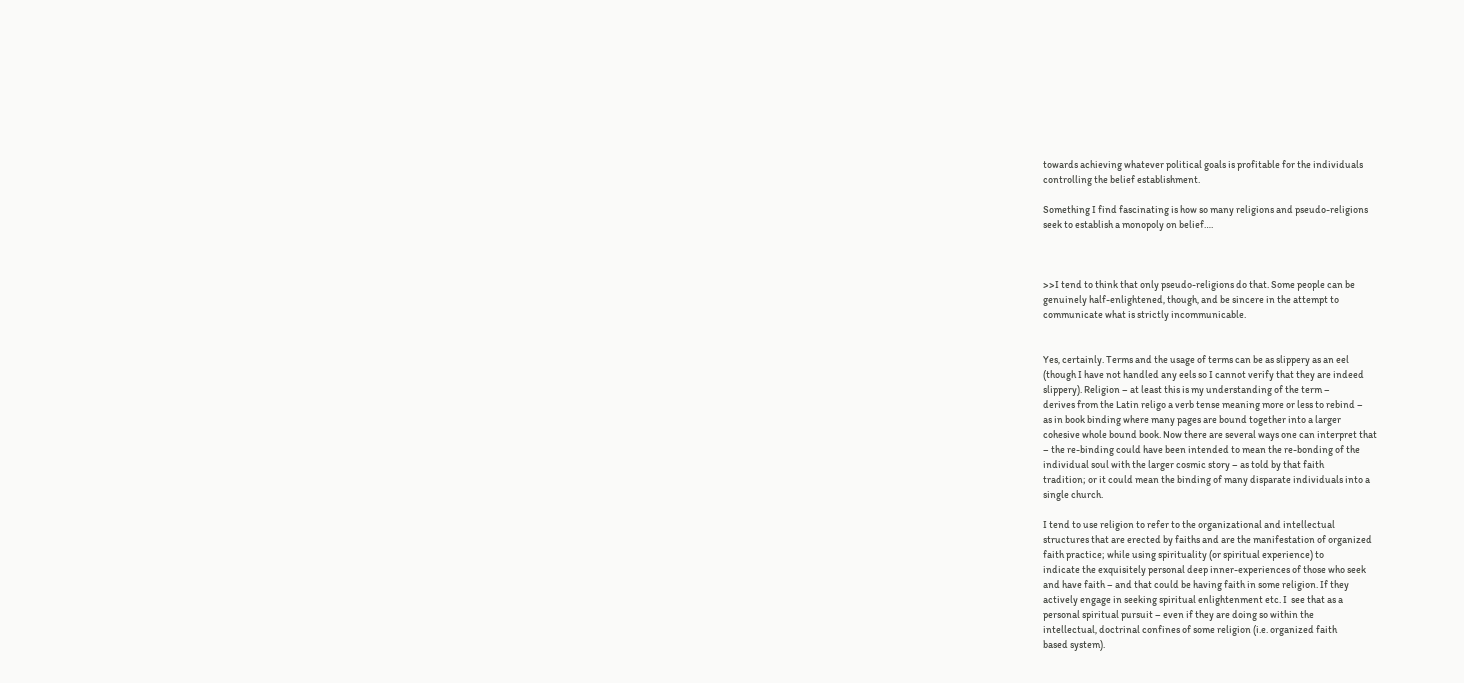towards achieving whatever political goals is profitable for the individuals
controlling the belief establishment.

Something I find fascinating is how so many religions and pseudo-religions
seek to establish a monopoly on belief….



>>I tend to think that only pseudo-religions do that. Some people can be
genuinely half-enlightened, though, and be sincere in the attempt to
communicate what is strictly incommunicable.


Yes, certainly. Terms and the usage of terms can be as slippery as an eel
(though I have not handled any eels so I cannot verify that they are indeed
slippery). Religion – at least this is my understanding of the term –
derives from the Latin religo a verb tense meaning more or less to rebind –
as in book binding where many pages are bound together into a larger
cohesive whole bound book. Now there are several ways one can interpret that
– the re-binding could have been intended to mean the re-bonding of the
individual soul with the larger cosmic story – as told by that faith
tradition; or it could mean the binding of many disparate individuals into a
single church.

I tend to use religion to refer to the organizational and intellectual
structures that are erected by faiths and are the manifestation of organized
faith practice; while using spirituality (or spiritual experience) to
indicate the exquisitely personal deep inner-experiences of those who seek
and have faith – and that could be having faith in some religion. If they
actively engage in seeking spiritual enlightenment etc. I  see that as a
personal spiritual pursuit – even if they are doing so within the
intellectual, doctrinal confines of some religion (i.e. organized faith
based system).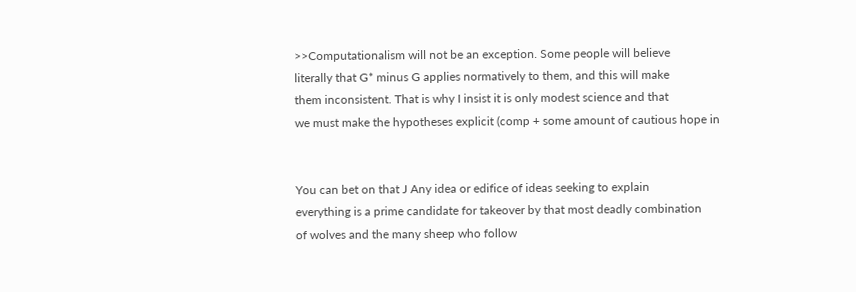>>Computationalism will not be an exception. Some people will believe
literally that G* minus G applies normatively to them, and this will make
them inconsistent. That is why I insist it is only modest science and that
we must make the hypotheses explicit (comp + some amount of cautious hope in


You can bet on that J Any idea or edifice of ideas seeking to explain
everything is a prime candidate for takeover by that most deadly combination
of wolves and the many sheep who follow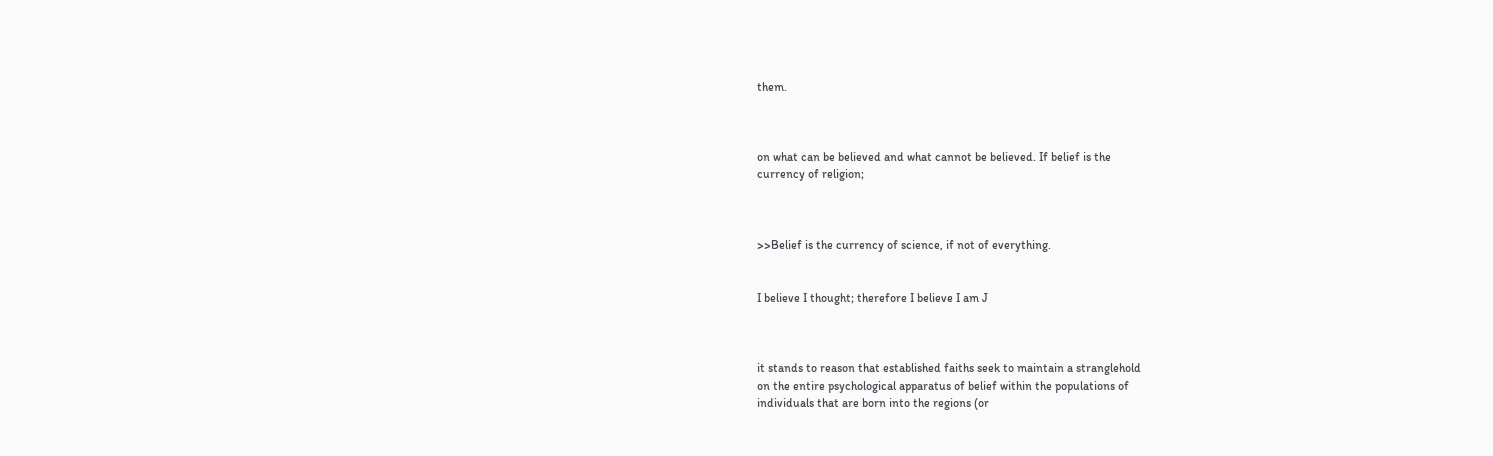them.



on what can be believed and what cannot be believed. If belief is the
currency of religion;



>>Belief is the currency of science, if not of everything.


I believe I thought; therefore I believe I am J



it stands to reason that established faiths seek to maintain a stranglehold
on the entire psychological apparatus of belief within the populations of
individuals that are born into the regions (or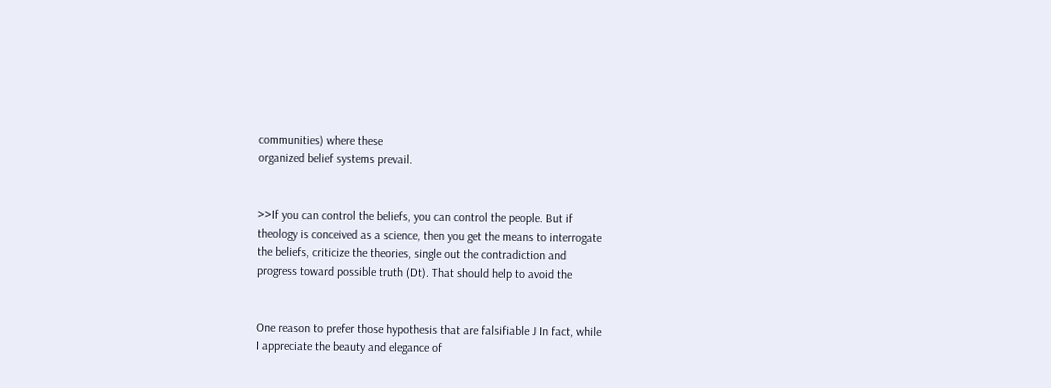communities) where these
organized belief systems prevail.


>>If you can control the beliefs, you can control the people. But if
theology is conceived as a science, then you get the means to interrogate
the beliefs, criticize the theories, single out the contradiction and
progress toward possible truth (Dt). That should help to avoid the


One reason to prefer those hypothesis that are falsifiable J In fact, while
I appreciate the beauty and elegance of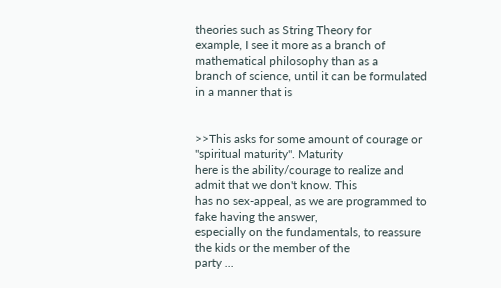theories such as String Theory for
example, I see it more as a branch of mathematical philosophy than as a
branch of science, until it can be formulated in a manner that is


>>This asks for some amount of courage or "spiritual maturity". Maturity
here is the ability/courage to realize and admit that we don't know. This
has no sex-appeal, as we are programmed to fake having the answer,
especially on the fundamentals, to reassure the kids or the member of the
party ...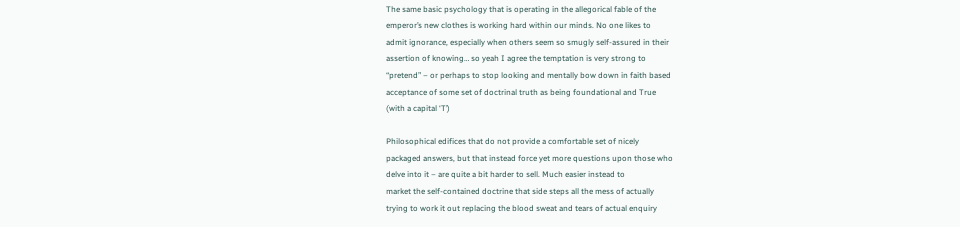The same basic psychology that is operating in the allegorical fable of the
emperor’s new clothes is working hard within our minds. No one likes to
admit ignorance, especially when others seem so smugly self-assured in their
assertion of knowing… so yeah I agree the temptation is very strong to
“pretend” – or perhaps to stop looking and mentally bow down in faith based
acceptance of some set of doctrinal truth as being foundational and True
(with a capital ‘T’)

Philosophical edifices that do not provide a comfortable set of nicely
packaged answers, but that instead force yet more questions upon those who
delve into it – are quite a bit harder to sell. Much easier instead to
market the self-contained doctrine that side steps all the mess of actually
trying to work it out replacing the blood sweat and tears of actual enquiry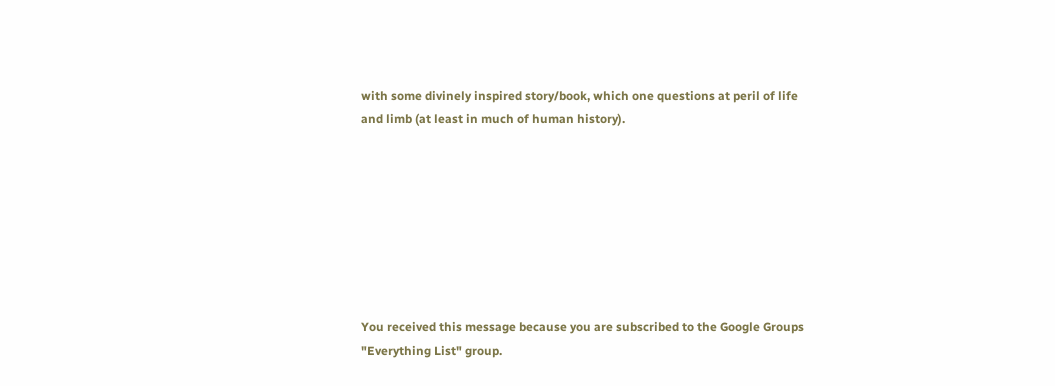with some divinely inspired story/book, which one questions at peril of life
and limb (at least in much of human history).








You received this message because you are subscribed to the Google Groups
"Everything List" group.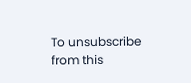To unsubscribe from this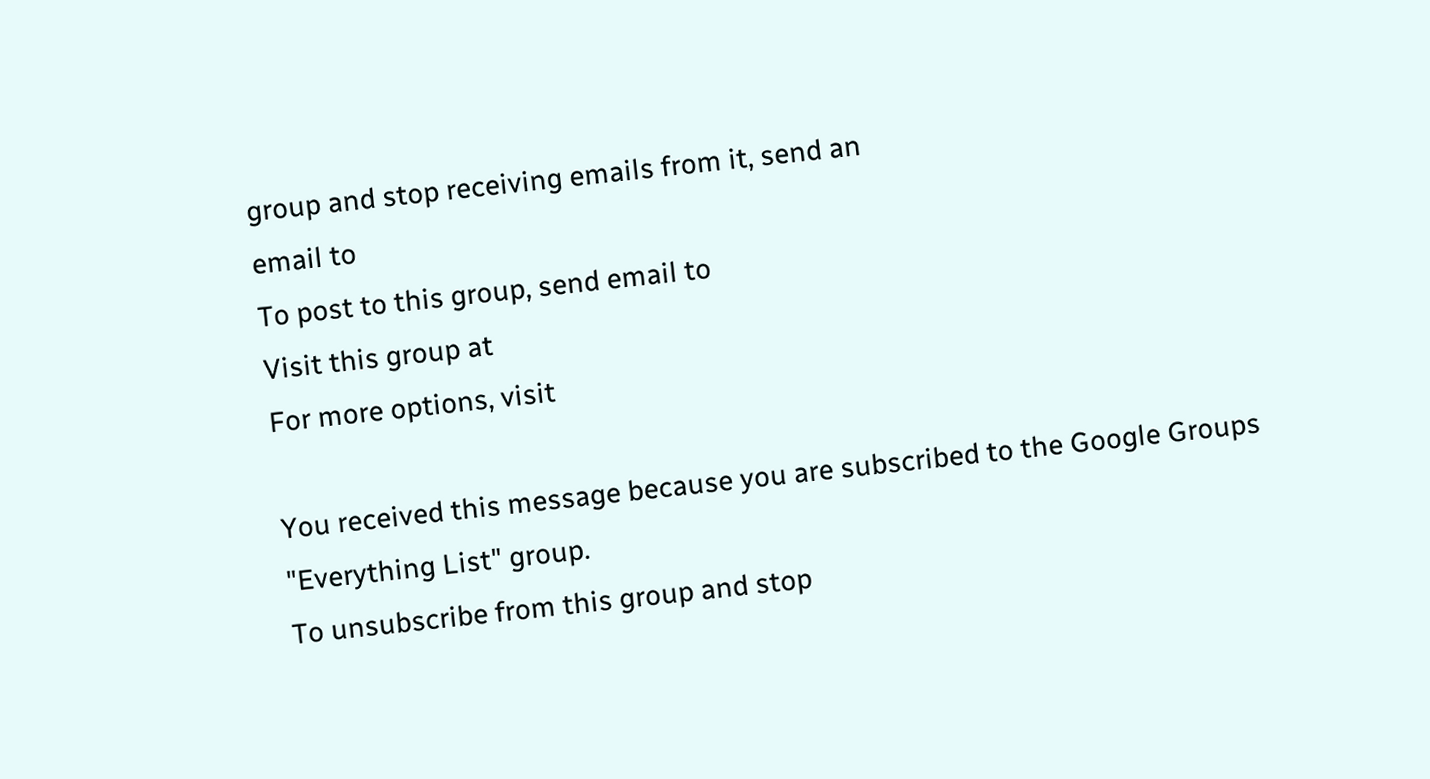group and stop receiving emails from it, send an
email to
To post to this group, send email to
Visit this group at
For more options, visit

You received this message because you are subscribed to the Google Groups
"Everything List" group.
To unsubscribe from this group and stop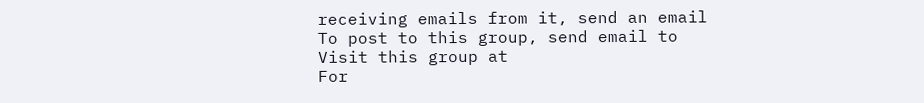receiving emails from it, send an email
To post to this group, send email to
Visit this group at
For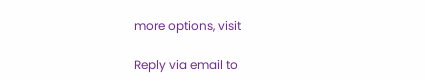more options, visit

Reply via email to